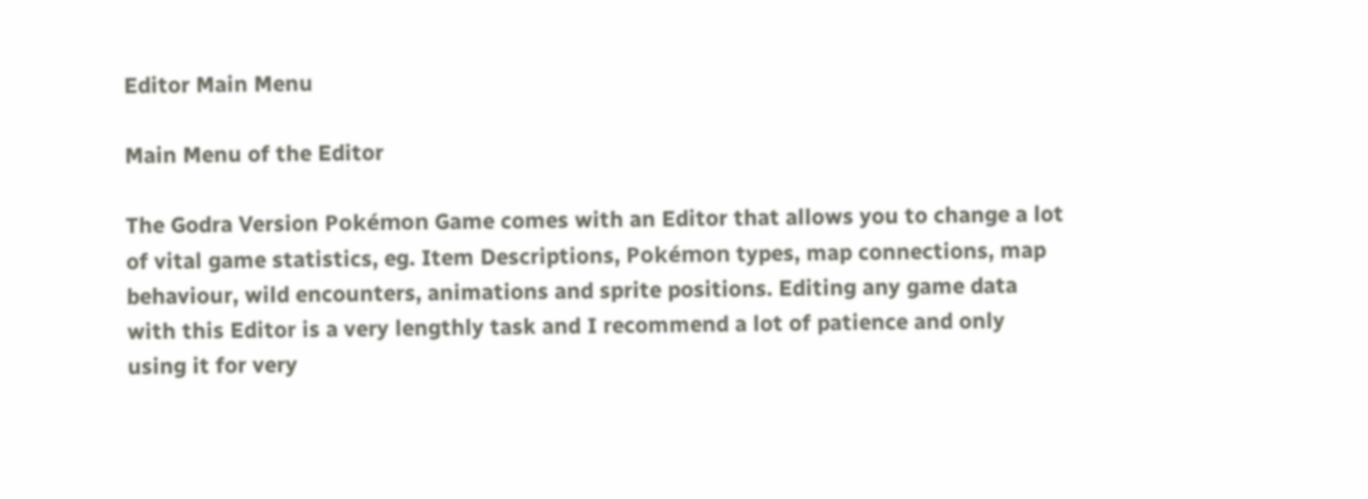Editor Main Menu

Main Menu of the Editor

The Godra Version Pokémon Game comes with an Editor that allows you to change a lot of vital game statistics, eg. Item Descriptions, Pokémon types, map connections, map behaviour, wild encounters, animations and sprite positions. Editing any game data with this Editor is a very lengthly task and I recommend a lot of patience and only using it for very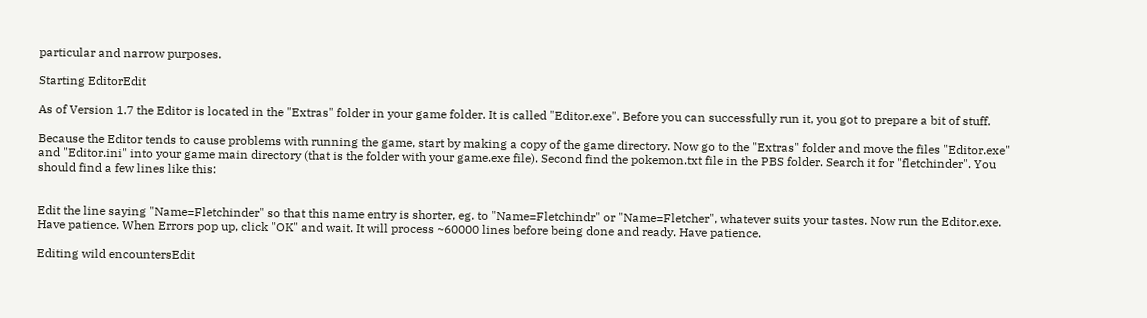particular and narrow purposes.

Starting EditorEdit

As of Version 1.7 the Editor is located in the "Extras" folder in your game folder. It is called "Editor.exe". Before you can successfully run it, you got to prepare a bit of stuff.

Because the Editor tends to cause problems with running the game, start by making a copy of the game directory. Now go to the "Extras" folder and move the files "Editor.exe" and "Editor.ini" into your game main directory (that is the folder with your game.exe file). Second find the pokemon.txt file in the PBS folder. Search it for "fletchinder". You should find a few lines like this:


Edit the line saying "Name=Fletchinder" so that this name entry is shorter, eg. to "Name=Fletchindr" or "Name=Fletcher", whatever suits your tastes. Now run the Editor.exe. Have patience. When Errors pop up, click "OK" and wait. It will process ~60000 lines before being done and ready. Have patience.

Editing wild encountersEdit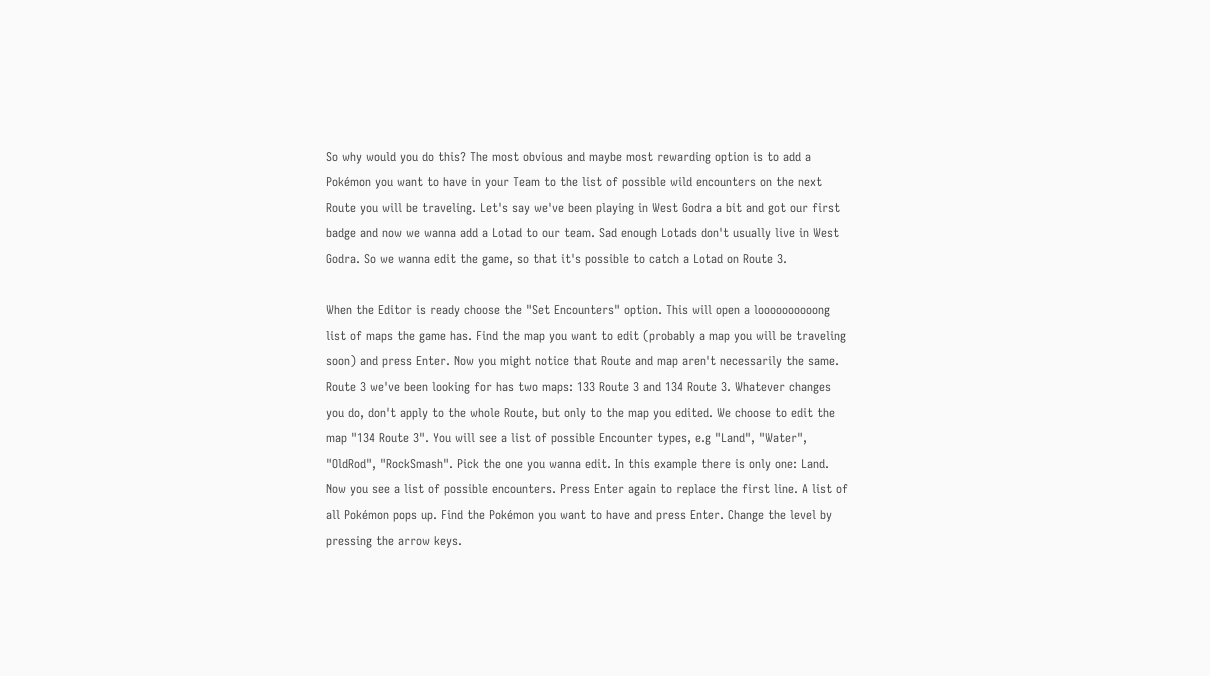So why would you do this? The most obvious and maybe most rewarding option is to add a Pokémon you want to have in your Team to the list of possible wild encounters on the next Route you will be traveling. Let's say we've been playing in West Godra a bit and got our first badge and now we wanna add a Lotad to our team. Sad enough Lotads don't usually live in West Godra. So we wanna edit the game, so that it's possible to catch a Lotad on Route 3.

When the Editor is ready choose the "Set Encounters" option. This will open a loooooooooong list of maps the game has. Find the map you want to edit (probably a map you will be traveling soon) and press Enter. Now you might notice that Route and map aren't necessarily the same. Route 3 we've been looking for has two maps: 133 Route 3 and 134 Route 3. Whatever changes you do, don't apply to the whole Route, but only to the map you edited. We choose to edit the map "134 Route 3". You will see a list of possible Encounter types, e.g "Land", "Water", "OldRod", "RockSmash". Pick the one you wanna edit. In this example there is only one: Land. Now you see a list of possible encounters. Press Enter again to replace the first line. A list of all Pokémon pops up. Find the Pokémon you want to have and press Enter. Change the level by pressing the arrow keys.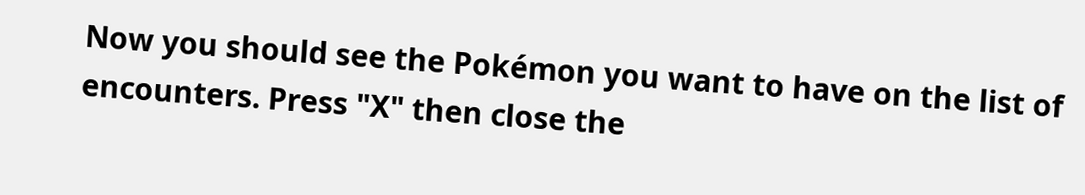Now you should see the Pokémon you want to have on the list of encounters. Press "X" then close the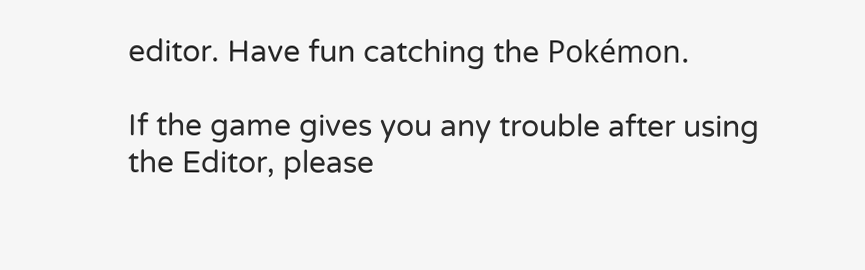editor. Have fun catching the Pokémon.

If the game gives you any trouble after using the Editor, please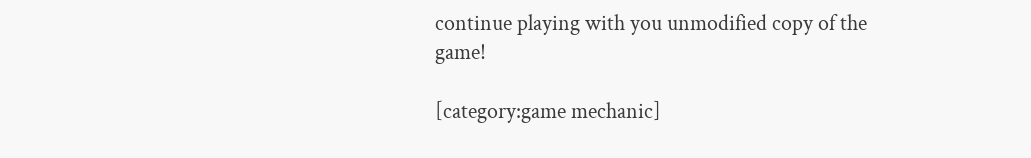continue playing with you unmodified copy of the game!

[category:game mechanic]